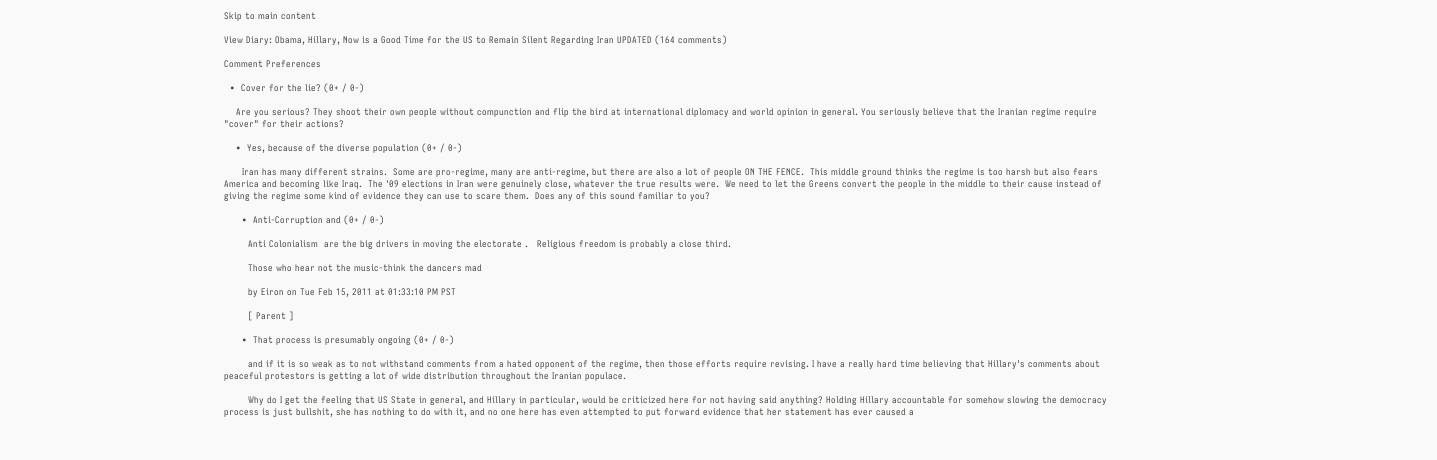Skip to main content

View Diary: Obama, Hillary, Now is a Good Time for the US to Remain Silent Regarding Iran UPDATED (164 comments)

Comment Preferences

  •  Cover for the lie? (0+ / 0-)

    Are you serious? They shoot their own people without compunction and flip the bird at international diplomacy and world opinion in general. You seriously believe that the Iranian regime require "cover" for their actions?

    •  Yes, because of the diverse population (0+ / 0-)

      Iran has many different strains.  Some are pro-regime, many are anti-regime, but there are also a lot of people ON THE FENCE.  This middle ground thinks the regime is too harsh but also fears America and becoming like Iraq.  The '09 elections in Iran were genuinely close, whatever the true results were.  We need to let the Greens convert the people in the middle to their cause instead of giving the regime some kind of evidence they can use to scare them.  Does any of this sound familiar to you?

      •  Anti-Corruption and (0+ / 0-)

        Anti Colonialism  are the big drivers in moving the electorate .   Religious freedom is probably a close third.

        Those who hear not the music-think the dancers mad

        by Eiron on Tue Feb 15, 2011 at 01:33:10 PM PST

        [ Parent ]

      •  That process is presumably ongoing (0+ / 0-)

        and if it is so weak as to not withstand comments from a hated opponent of the regime, then those efforts require revising. I have a really hard time believing that Hillary's comments about peaceful protestors is getting a lot of wide distribution throughout the Iranian populace.

        Why do I get the feeling that US State in general, and Hillary in particular, would be criticized here for not having said anything? Holding Hillary accountable for somehow slowing the democracy process is just bullshit, she has nothing to do with it, and no one here has even attempted to put forward evidence that her statement has ever caused a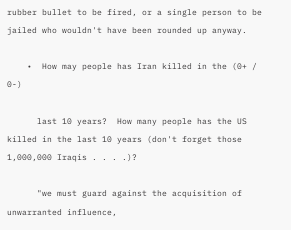rubber bullet to be fired, or a single person to be jailed who wouldn't have been rounded up anyway.

    •  How may people has Iran killed in the (0+ / 0-)

      last 10 years?  How many people has the US killed in the last 10 years (don't forget those 1,000,000 Iraqis . . . .)?

      "we must guard against the acquisition of unwarranted influence,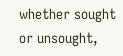whether sought or unsought,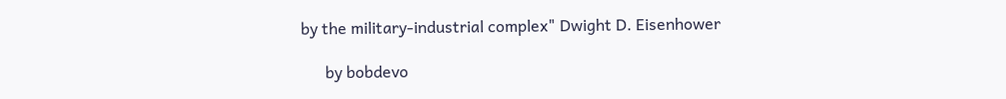by the military-industrial complex" Dwight D. Eisenhower

      by bobdevo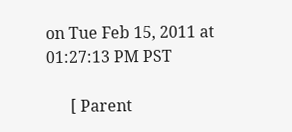on Tue Feb 15, 2011 at 01:27:13 PM PST

      [ Parent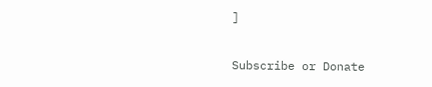]

Subscribe or Donate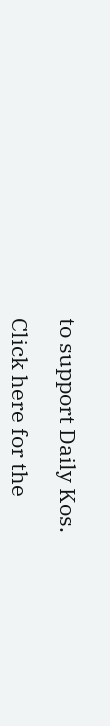to support Daily Kos.

Click here for the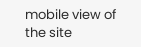mobile view of the site